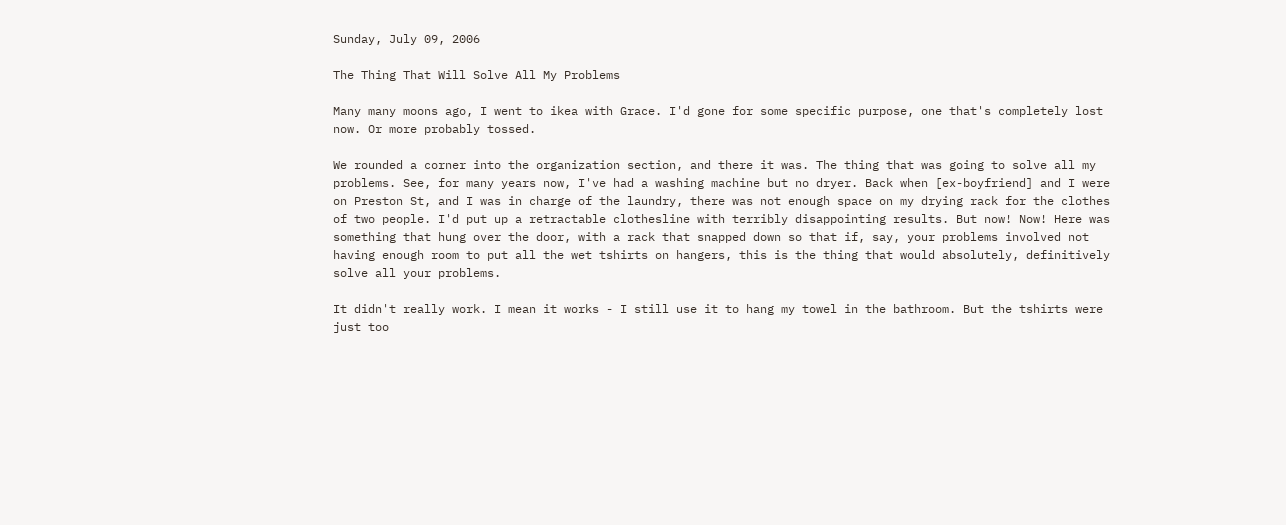Sunday, July 09, 2006

The Thing That Will Solve All My Problems

Many many moons ago, I went to ikea with Grace. I'd gone for some specific purpose, one that's completely lost now. Or more probably tossed.

We rounded a corner into the organization section, and there it was. The thing that was going to solve all my problems. See, for many years now, I've had a washing machine but no dryer. Back when [ex-boyfriend] and I were on Preston St, and I was in charge of the laundry, there was not enough space on my drying rack for the clothes of two people. I'd put up a retractable clothesline with terribly disappointing results. But now! Now! Here was something that hung over the door, with a rack that snapped down so that if, say, your problems involved not having enough room to put all the wet tshirts on hangers, this is the thing that would absolutely, definitively solve all your problems.

It didn't really work. I mean it works - I still use it to hang my towel in the bathroom. But the tshirts were just too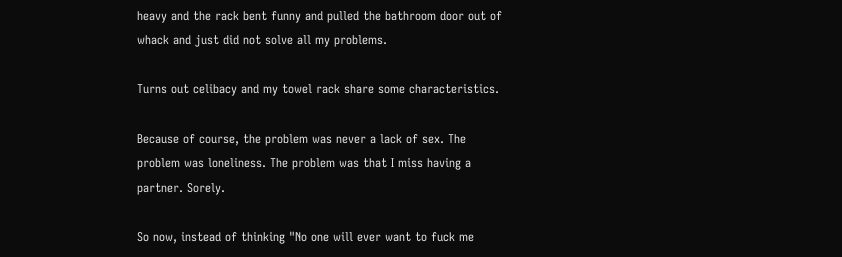heavy and the rack bent funny and pulled the bathroom door out of whack and just did not solve all my problems.

Turns out celibacy and my towel rack share some characteristics.

Because of course, the problem was never a lack of sex. The problem was loneliness. The problem was that I miss having a partner. Sorely.

So now, instead of thinking "No one will ever want to fuck me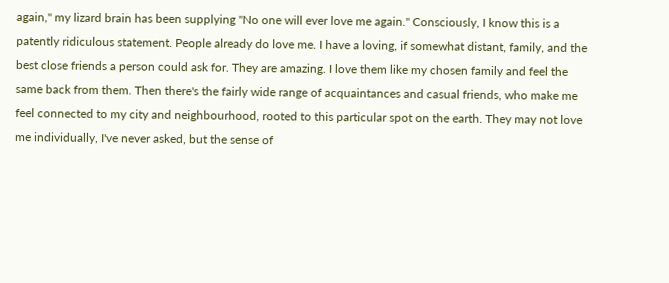again," my lizard brain has been supplying "No one will ever love me again." Consciously, I know this is a patently ridiculous statement. People already do love me. I have a loving, if somewhat distant, family, and the best close friends a person could ask for. They are amazing. I love them like my chosen family and feel the same back from them. Then there's the fairly wide range of acquaintances and casual friends, who make me feel connected to my city and neighbourhood, rooted to this particular spot on the earth. They may not love me individually, I've never asked, but the sense of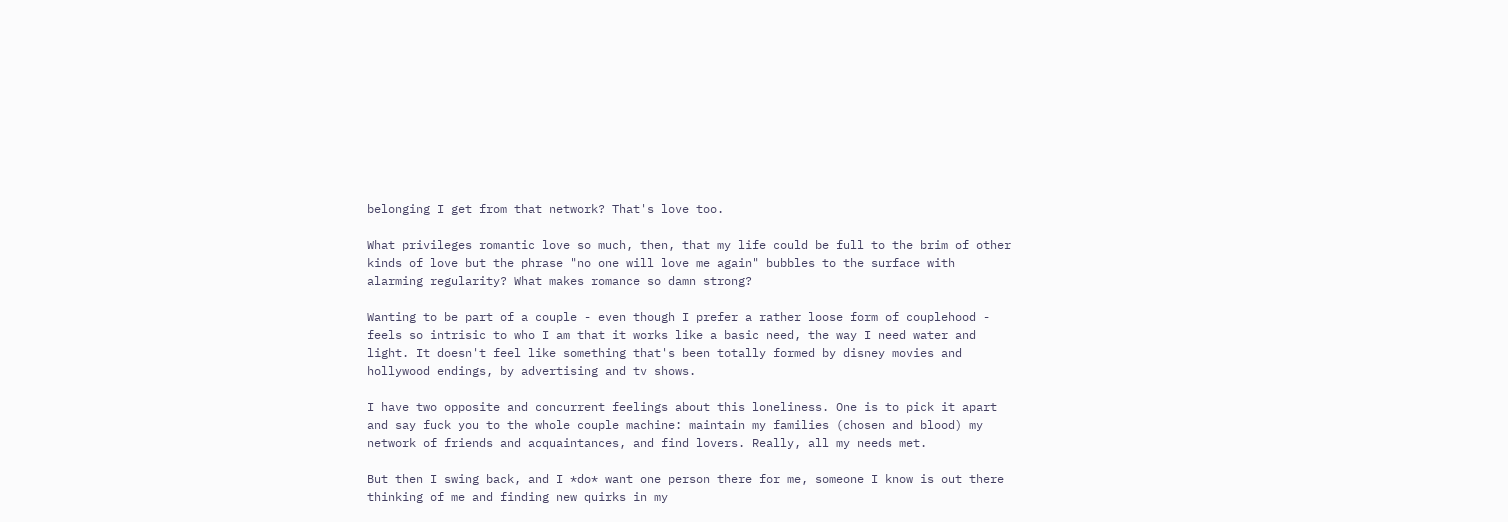belonging I get from that network? That's love too.

What privileges romantic love so much, then, that my life could be full to the brim of other kinds of love but the phrase "no one will love me again" bubbles to the surface with alarming regularity? What makes romance so damn strong?

Wanting to be part of a couple - even though I prefer a rather loose form of couplehood - feels so intrisic to who I am that it works like a basic need, the way I need water and light. It doesn't feel like something that's been totally formed by disney movies and hollywood endings, by advertising and tv shows.

I have two opposite and concurrent feelings about this loneliness. One is to pick it apart and say fuck you to the whole couple machine: maintain my families (chosen and blood) my network of friends and acquaintances, and find lovers. Really, all my needs met.

But then I swing back, and I *do* want one person there for me, someone I know is out there thinking of me and finding new quirks in my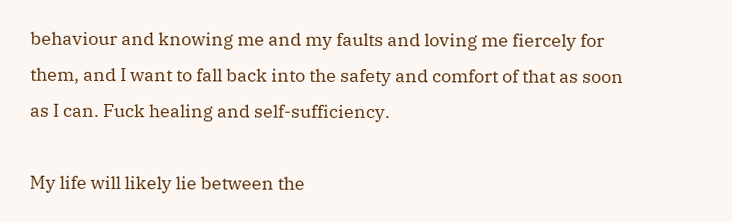behaviour and knowing me and my faults and loving me fiercely for them, and I want to fall back into the safety and comfort of that as soon as I can. Fuck healing and self-sufficiency.

My life will likely lie between the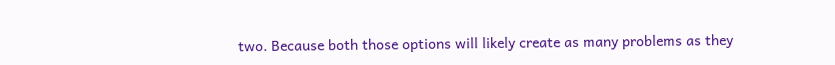two. Because both those options will likely create as many problems as they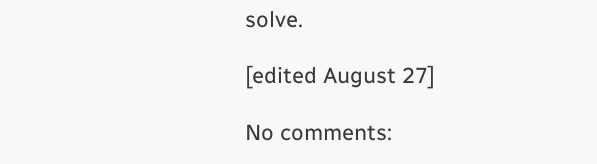solve.

[edited August 27]

No comments: